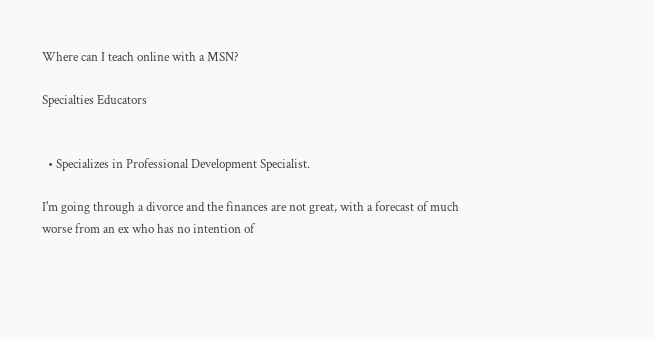Where can I teach online with a MSN?

Specialties Educators


  • Specializes in Professional Development Specialist.

I'm going through a divorce and the finances are not great, with a forecast of much worse from an ex who has no intention of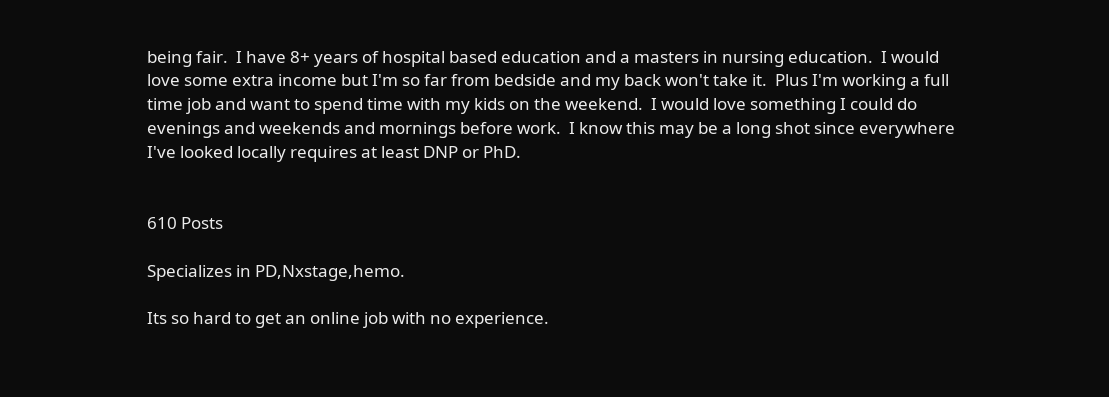being fair.  I have 8+ years of hospital based education and a masters in nursing education.  I would love some extra income but I'm so far from bedside and my back won't take it.  Plus I'm working a full time job and want to spend time with my kids on the weekend.  I would love something I could do evenings and weekends and mornings before work.  I know this may be a long shot since everywhere I've looked locally requires at least DNP or PhD.


610 Posts

Specializes in PD,Nxstage,hemo.

Its so hard to get an online job with no experience.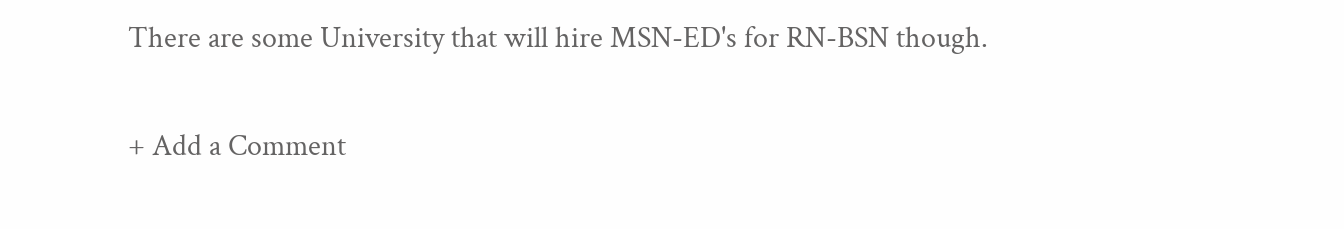There are some University that will hire MSN-ED's for RN-BSN though.

+ Add a Comment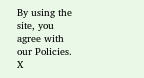By using the site, you agree with our Policies. X